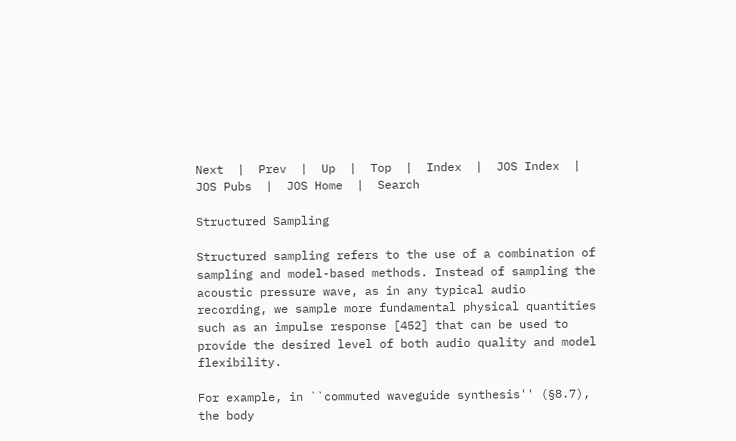Next  |  Prev  |  Up  |  Top  |  Index  |  JOS Index  |  JOS Pubs  |  JOS Home  |  Search

Structured Sampling

Structured sampling refers to the use of a combination of sampling and model-based methods. Instead of sampling the acoustic pressure wave, as in any typical audio recording, we sample more fundamental physical quantities such as an impulse response [452] that can be used to provide the desired level of both audio quality and model flexibility.

For example, in ``commuted waveguide synthesis'' (§8.7), the body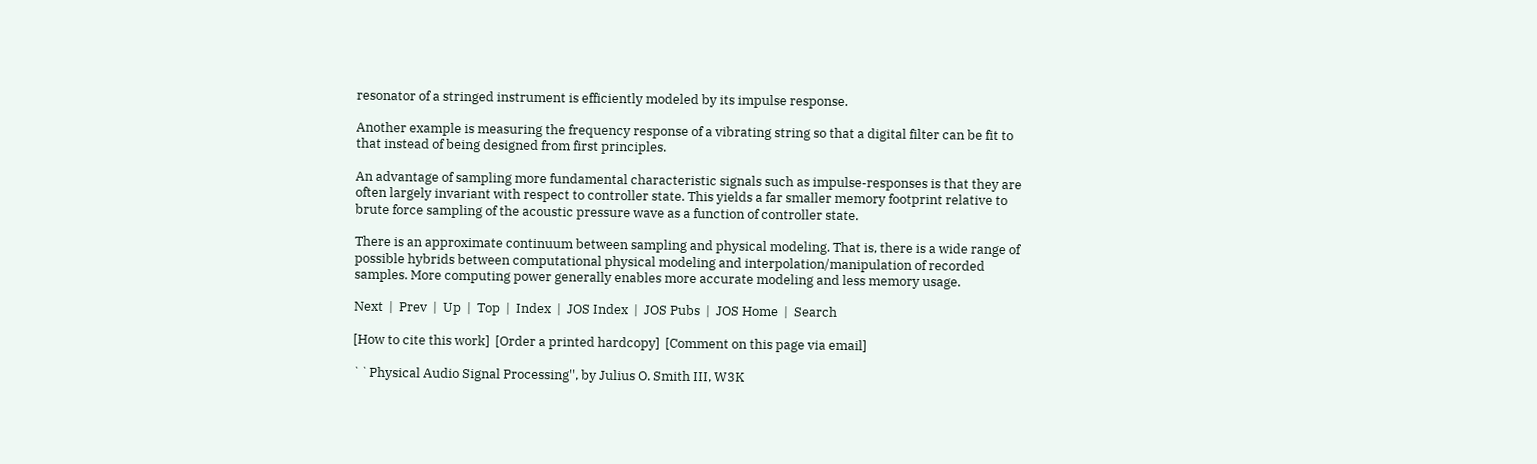resonator of a stringed instrument is efficiently modeled by its impulse response.

Another example is measuring the frequency response of a vibrating string so that a digital filter can be fit to that instead of being designed from first principles.

An advantage of sampling more fundamental characteristic signals such as impulse-responses is that they are often largely invariant with respect to controller state. This yields a far smaller memory footprint relative to brute force sampling of the acoustic pressure wave as a function of controller state.

There is an approximate continuum between sampling and physical modeling. That is, there is a wide range of possible hybrids between computational physical modeling and interpolation/manipulation of recorded samples. More computing power generally enables more accurate modeling and less memory usage.

Next  |  Prev  |  Up  |  Top  |  Index  |  JOS Index  |  JOS Pubs  |  JOS Home  |  Search

[How to cite this work]  [Order a printed hardcopy]  [Comment on this page via email]

``Physical Audio Signal Processing'', by Julius O. Smith III, W3K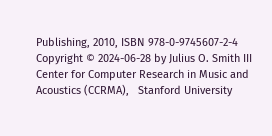Publishing, 2010, ISBN 978-0-9745607-2-4
Copyright © 2024-06-28 by Julius O. Smith III
Center for Computer Research in Music and Acoustics (CCRMA),   Stanford University